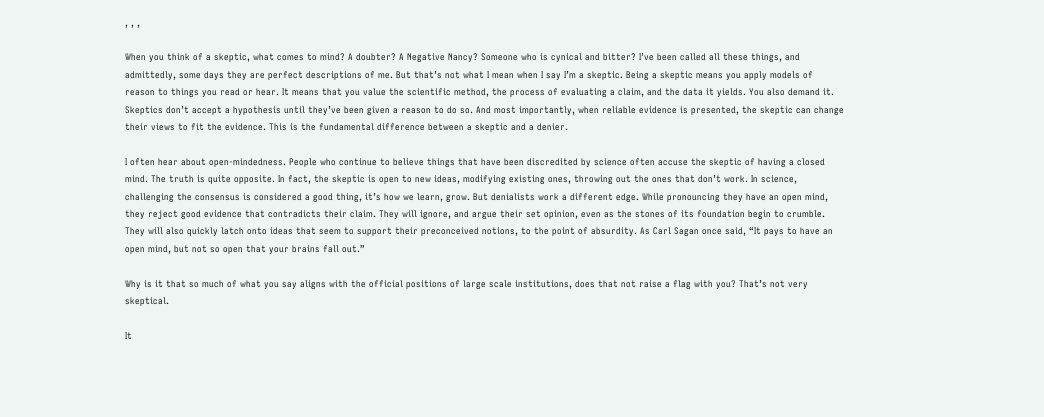, , ,

When you think of a skeptic, what comes to mind? A doubter? A Negative Nancy? Someone who is cynical and bitter? I’ve been called all these things, and admittedly, some days they are perfect descriptions of me. But that’s not what I mean when I say I’m a skeptic. Being a skeptic means you apply models of reason to things you read or hear. It means that you value the scientific method, the process of evaluating a claim, and the data it yields. You also demand it. Skeptics don’t accept a hypothesis until they’ve been given a reason to do so. And most importantly, when reliable evidence is presented, the skeptic can change their views to fit the evidence. This is the fundamental difference between a skeptic and a denier.

I often hear about open-mindedness. People who continue to believe things that have been discredited by science often accuse the skeptic of having a closed mind. The truth is quite opposite. In fact, the skeptic is open to new ideas, modifying existing ones, throwing out the ones that don’t work. In science, challenging the consensus is considered a good thing, it’s how we learn, grow. But denialists work a different edge. While pronouncing they have an open mind, they reject good evidence that contradicts their claim. They will ignore, and argue their set opinion, even as the stones of its foundation begin to crumble. They will also quickly latch onto ideas that seem to support their preconceived notions, to the point of absurdity. As Carl Sagan once said, “It pays to have an open mind, but not so open that your brains fall out.”

Why is it that so much of what you say aligns with the official positions of large scale institutions, does that not raise a flag with you? That’s not very skeptical.

It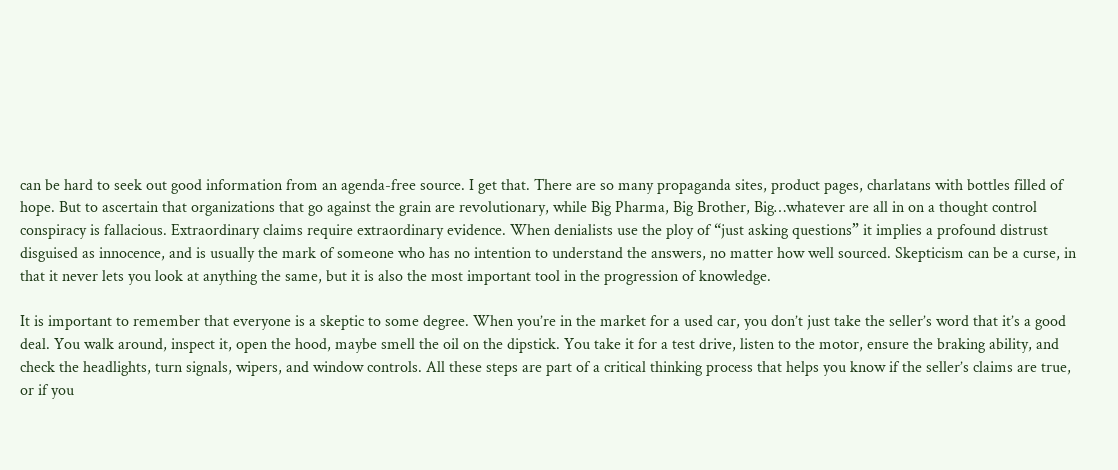can be hard to seek out good information from an agenda-free source. I get that. There are so many propaganda sites, product pages, charlatans with bottles filled of hope. But to ascertain that organizations that go against the grain are revolutionary, while Big Pharma, Big Brother, Big…whatever are all in on a thought control conspiracy is fallacious. Extraordinary claims require extraordinary evidence. When denialists use the ploy of “just asking questions” it implies a profound distrust disguised as innocence, and is usually the mark of someone who has no intention to understand the answers, no matter how well sourced. Skepticism can be a curse, in that it never lets you look at anything the same, but it is also the most important tool in the progression of knowledge.

It is important to remember that everyone is a skeptic to some degree. When you’re in the market for a used car, you don’t just take the seller’s word that it’s a good deal. You walk around, inspect it, open the hood, maybe smell the oil on the dipstick. You take it for a test drive, listen to the motor, ensure the braking ability, and check the headlights, turn signals, wipers, and window controls. All these steps are part of a critical thinking process that helps you know if the seller’s claims are true, or if you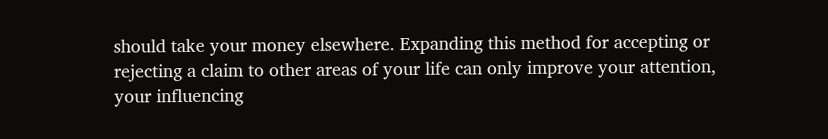should take your money elsewhere. Expanding this method for accepting or rejecting a claim to other areas of your life can only improve your attention, your influencing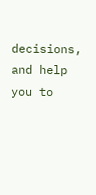decisions, and help you to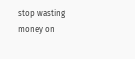stop wasting money on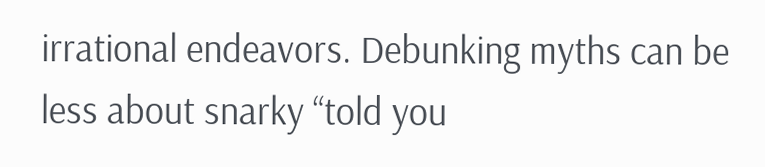irrational endeavors. Debunking myths can be less about snarky “told you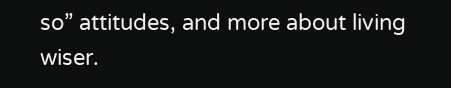so” attitudes, and more about living wiser.